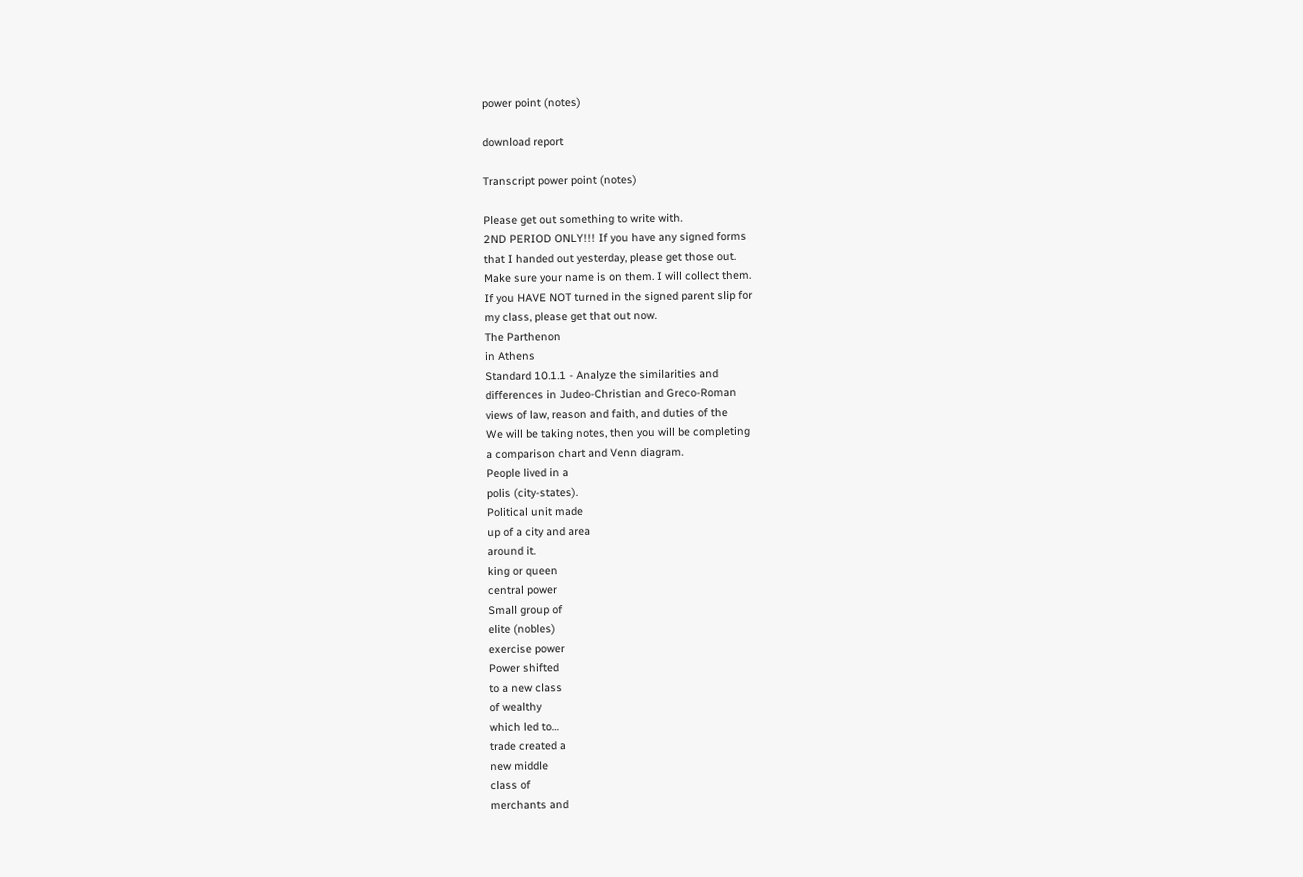power point (notes)

download report

Transcript power point (notes)

Please get out something to write with.
2ND PERIOD ONLY!!! If you have any signed forms
that I handed out yesterday, please get those out.
Make sure your name is on them. I will collect them.
If you HAVE NOT turned in the signed parent slip for
my class, please get that out now.
The Parthenon
in Athens
Standard 10.1.1 - Analyze the similarities and
differences in Judeo-Christian and Greco-Roman
views of law, reason and faith, and duties of the
We will be taking notes, then you will be completing
a comparison chart and Venn diagram.
People lived in a
polis (city-states).
Political unit made
up of a city and area
around it.
king or queen
central power
Small group of
elite (nobles)
exercise power
Power shifted
to a new class
of wealthy
which led to…
trade created a
new middle
class of
merchants and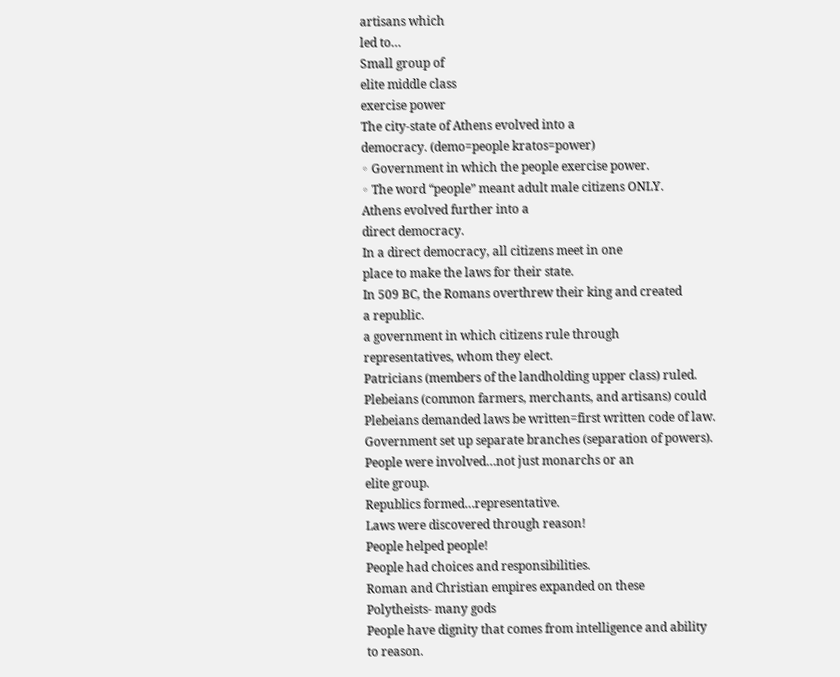artisans which
led to…
Small group of
elite middle class
exercise power
The city-state of Athens evolved into a
democracy. (demo=people kratos=power)
◦ Government in which the people exercise power.
◦ The word “people” meant adult male citizens ONLY.
Athens evolved further into a
direct democracy.
In a direct democracy, all citizens meet in one
place to make the laws for their state.
In 509 BC, the Romans overthrew their king and created
a republic.
a government in which citizens rule through
representatives, whom they elect.
Patricians (members of the landholding upper class) ruled.
Plebeians (common farmers, merchants, and artisans) could
Plebeians demanded laws be written=first written code of law.
Government set up separate branches (separation of powers).
People were involved…not just monarchs or an
elite group.
Republics formed…representative.
Laws were discovered through reason!
People helped people!
People had choices and responsibilities.
Roman and Christian empires expanded on these
Polytheists- many gods
People have dignity that comes from intelligence and ability
to reason.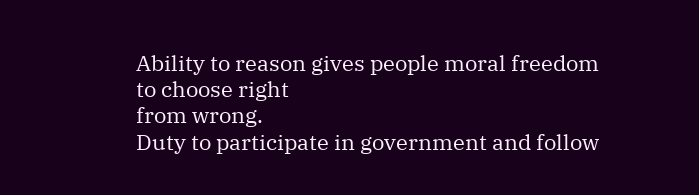Ability to reason gives people moral freedom to choose right
from wrong.
Duty to participate in government and follow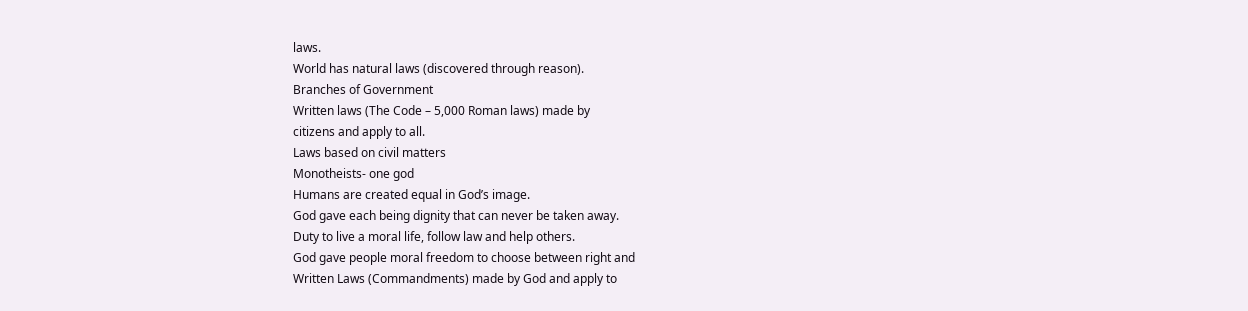laws.
World has natural laws (discovered through reason).
Branches of Government
Written laws (The Code – 5,000 Roman laws) made by
citizens and apply to all.
Laws based on civil matters
Monotheists- one god
Humans are created equal in God’s image.
God gave each being dignity that can never be taken away.
Duty to live a moral life, follow law and help others.
God gave people moral freedom to choose between right and
Written Laws (Commandments) made by God and apply to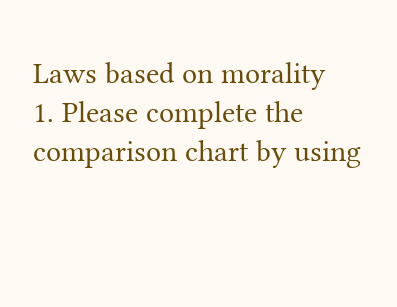Laws based on morality
1. Please complete the comparison chart by using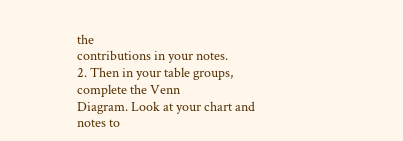the
contributions in your notes.
2. Then in your table groups, complete the Venn
Diagram. Look at your chart and notes to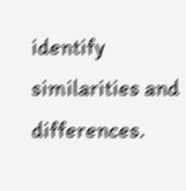identify
similarities and differences.